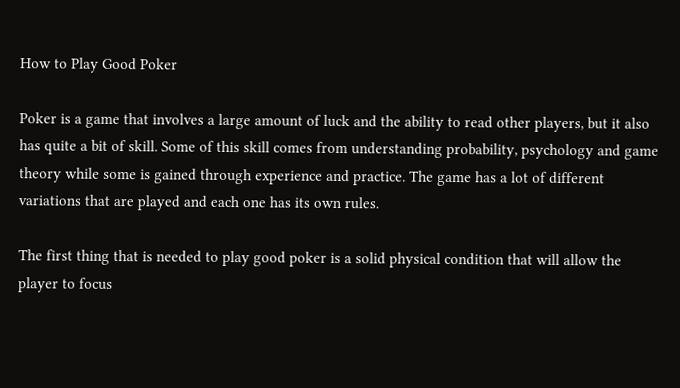How to Play Good Poker

Poker is a game that involves a large amount of luck and the ability to read other players, but it also has quite a bit of skill. Some of this skill comes from understanding probability, psychology and game theory while some is gained through experience and practice. The game has a lot of different variations that are played and each one has its own rules.

The first thing that is needed to play good poker is a solid physical condition that will allow the player to focus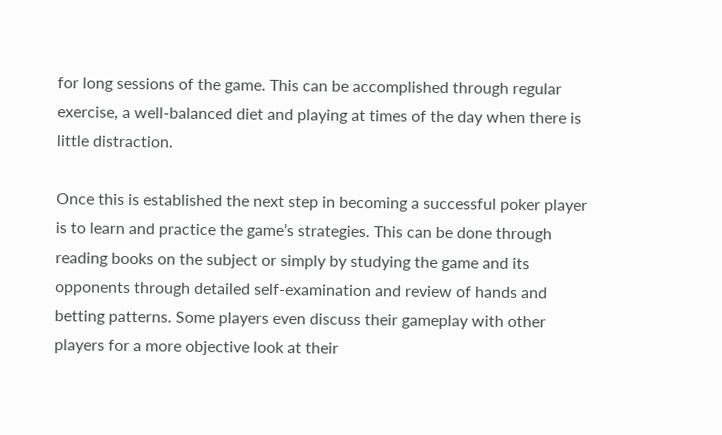for long sessions of the game. This can be accomplished through regular exercise, a well-balanced diet and playing at times of the day when there is little distraction.

Once this is established the next step in becoming a successful poker player is to learn and practice the game’s strategies. This can be done through reading books on the subject or simply by studying the game and its opponents through detailed self-examination and review of hands and betting patterns. Some players even discuss their gameplay with other players for a more objective look at their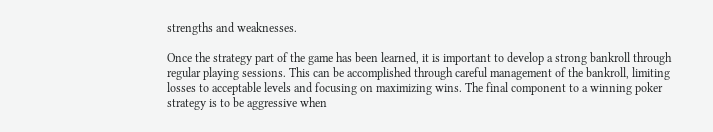strengths and weaknesses.

Once the strategy part of the game has been learned, it is important to develop a strong bankroll through regular playing sessions. This can be accomplished through careful management of the bankroll, limiting losses to acceptable levels and focusing on maximizing wins. The final component to a winning poker strategy is to be aggressive when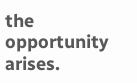the opportunity arises.